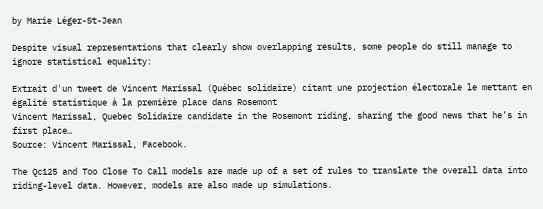by Marie Léger-St-Jean

Despite visual representations that clearly show overlapping results, some people do still manage to ignore statistical equality:

Extrait d'un tweet de Vincent Marissal (Québec solidaire) citant une projection électorale le mettant en égalité statistique à la première place dans Rosemont
Vincent Marissal, Quebec Solidaire candidate in the Rosemont riding, sharing the good news that he’s in first place…
Source: Vincent Marissal, Facebook.

The Qc125 and Too Close To Call models are made up of a set of rules to translate the overall data into riding-level data. However, models are also made up simulations.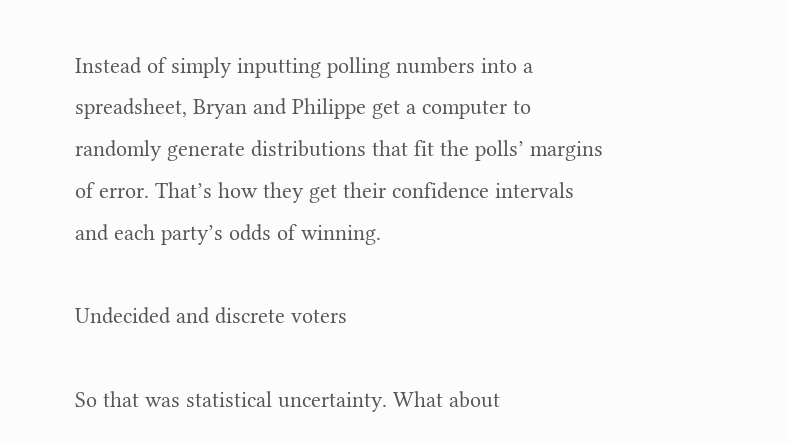Instead of simply inputting polling numbers into a spreadsheet, Bryan and Philippe get a computer to randomly generate distributions that fit the polls’ margins of error. That’s how they get their confidence intervals and each party’s odds of winning.

Undecided and discrete voters

So that was statistical uncertainty. What about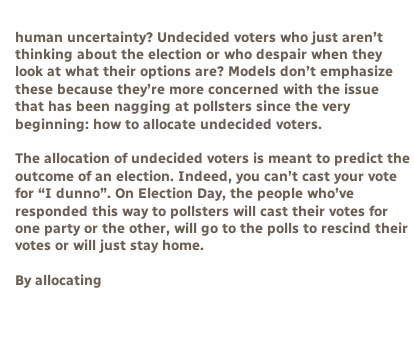human uncertainty? Undecided voters who just aren’t thinking about the election or who despair when they look at what their options are? Models don’t emphasize these because they’re more concerned with the issue that has been nagging at pollsters since the very beginning: how to allocate undecided voters.

The allocation of undecided voters is meant to predict the outcome of an election. Indeed, you can’t cast your vote for “I dunno”. On Election Day, the people who’ve responded this way to pollsters will cast their votes for one party or the other, will go to the polls to rescind their votes or will just stay home.

By allocating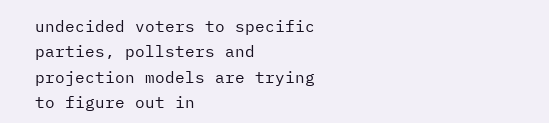undecided voters to specific parties, pollsters and projection models are trying to figure out in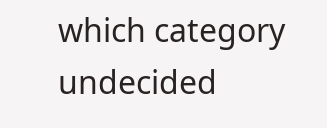which category undecided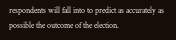respondents will fall into to predict as accurately as possible the outcome of the election.